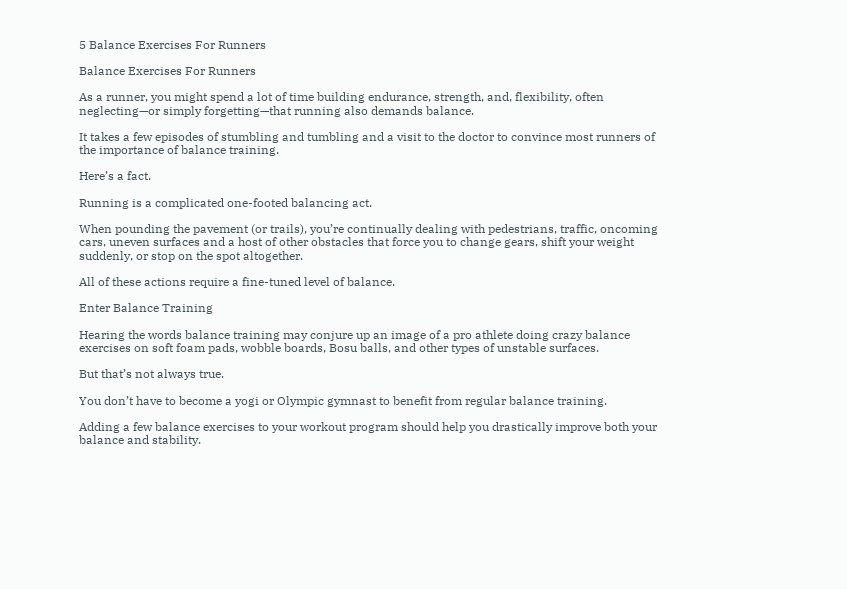5 Balance Exercises For Runners

Balance Exercises For Runners

As a runner, you might spend a lot of time building endurance, strength, and, flexibility, often neglecting—or simply forgetting—that running also demands balance.

It takes a few episodes of stumbling and tumbling and a visit to the doctor to convince most runners of the importance of balance training.

Here’s a fact.

Running is a complicated one-footed balancing act.

When pounding the pavement (or trails), you’re continually dealing with pedestrians, traffic, oncoming cars, uneven surfaces and a host of other obstacles that force you to change gears, shift your weight suddenly, or stop on the spot altogether.

All of these actions require a fine-tuned level of balance.

Enter Balance Training

Hearing the words balance training may conjure up an image of a pro athlete doing crazy balance exercises on soft foam pads, wobble boards, Bosu balls, and other types of unstable surfaces.

But that’s not always true.

You don’t have to become a yogi or Olympic gymnast to benefit from regular balance training.

Adding a few balance exercises to your workout program should help you drastically improve both your balance and stability.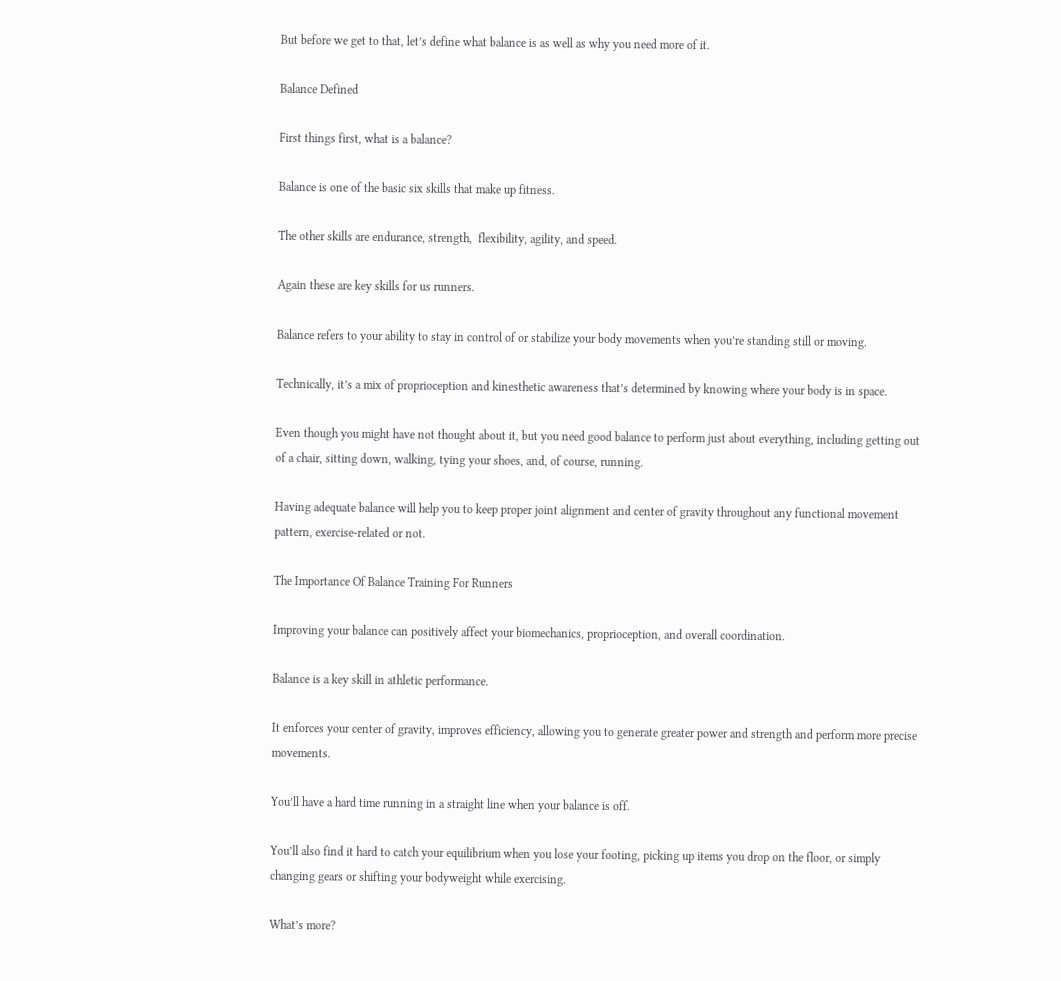But before we get to that, let’s define what balance is as well as why you need more of it.

Balance Defined

First things first, what is a balance?

Balance is one of the basic six skills that make up fitness.

The other skills are endurance, strength,  flexibility, agility, and speed.

Again these are key skills for us runners.

Balance refers to your ability to stay in control of or stabilize your body movements when you’re standing still or moving.

Technically, it’s a mix of proprioception and kinesthetic awareness that’s determined by knowing where your body is in space.

Even though you might have not thought about it, but you need good balance to perform just about everything, including getting out of a chair, sitting down, walking, tying your shoes, and, of course, running.

Having adequate balance will help you to keep proper joint alignment and center of gravity throughout any functional movement pattern, exercise-related or not.

The Importance Of Balance Training For Runners

Improving your balance can positively affect your biomechanics, proprioception, and overall coordination.

Balance is a key skill in athletic performance.

It enforces your center of gravity, improves efficiency, allowing you to generate greater power and strength and perform more precise movements.

You’ll have a hard time running in a straight line when your balance is off.

You’ll also find it hard to catch your equilibrium when you lose your footing, picking up items you drop on the floor, or simply changing gears or shifting your bodyweight while exercising.

What’s more?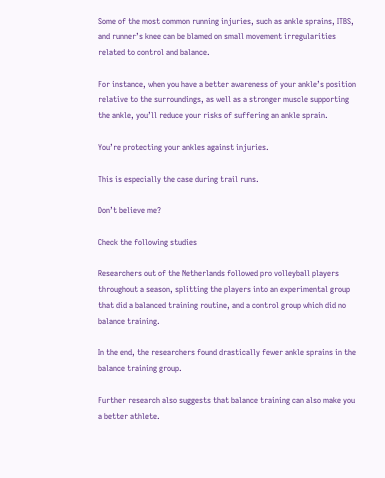Some of the most common running injuries, such as ankle sprains, ITBS, and runner’s knee can be blamed on small movement irregularities related to control and balance.

For instance, when you have a better awareness of your ankle’s position relative to the surroundings, as well as a stronger muscle supporting the ankle, you’ll reduce your risks of suffering an ankle sprain.

You’re protecting your ankles against injuries.

This is especially the case during trail runs.

Don’t believe me?

Check the following studies

Researchers out of the Netherlands followed pro volleyball players throughout a season, splitting the players into an experimental group that did a balanced training routine, and a control group which did no balance training.

In the end, the researchers found drastically fewer ankle sprains in the balance training group.

Further research also suggests that balance training can also make you a better athlete.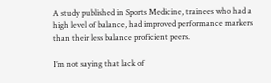A study published in Sports Medicine, trainees who had a high level of balance, had improved performance markers than their less balance proficient peers.

I’m not saying that lack of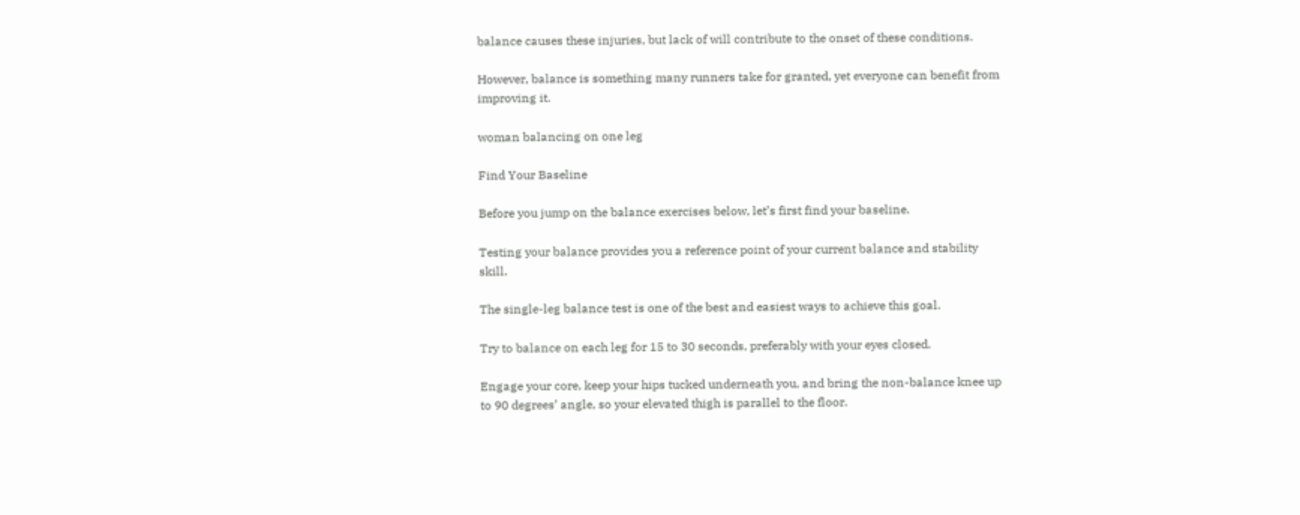balance causes these injuries, but lack of will contribute to the onset of these conditions.

However, balance is something many runners take for granted, yet everyone can benefit from improving it.

woman balancing on one leg

Find Your Baseline

Before you jump on the balance exercises below, let’s first find your baseline.

Testing your balance provides you a reference point of your current balance and stability skill.

The single-leg balance test is one of the best and easiest ways to achieve this goal.

Try to balance on each leg for 15 to 30 seconds, preferably with your eyes closed.

Engage your core, keep your hips tucked underneath you, and bring the non-balance knee up to 90 degrees’ angle, so your elevated thigh is parallel to the floor.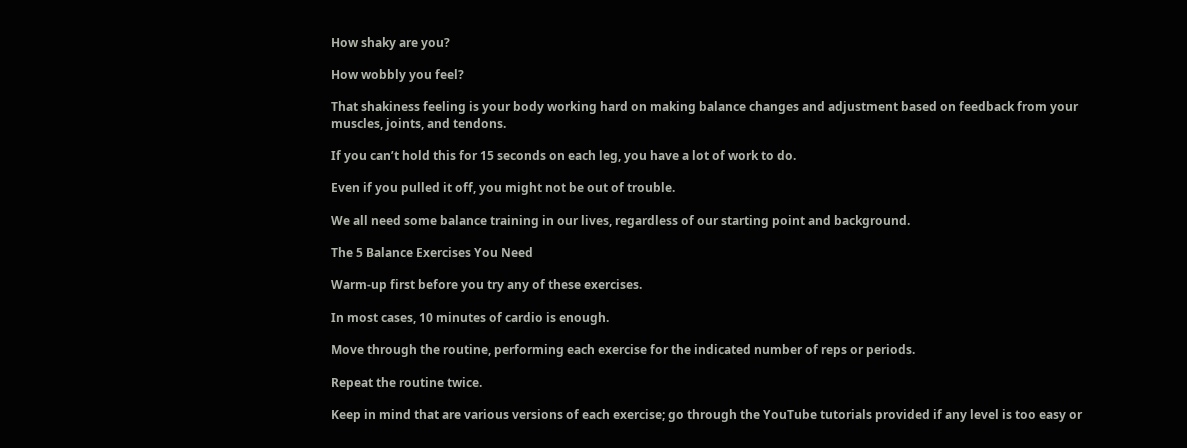How shaky are you?

How wobbly you feel?

That shakiness feeling is your body working hard on making balance changes and adjustment based on feedback from your muscles, joints, and tendons.

If you can’t hold this for 15 seconds on each leg, you have a lot of work to do.

Even if you pulled it off, you might not be out of trouble.

We all need some balance training in our lives, regardless of our starting point and background.

The 5 Balance Exercises You Need

Warm-up first before you try any of these exercises.

In most cases, 10 minutes of cardio is enough.

Move through the routine, performing each exercise for the indicated number of reps or periods.

Repeat the routine twice.

Keep in mind that are various versions of each exercise; go through the YouTube tutorials provided if any level is too easy or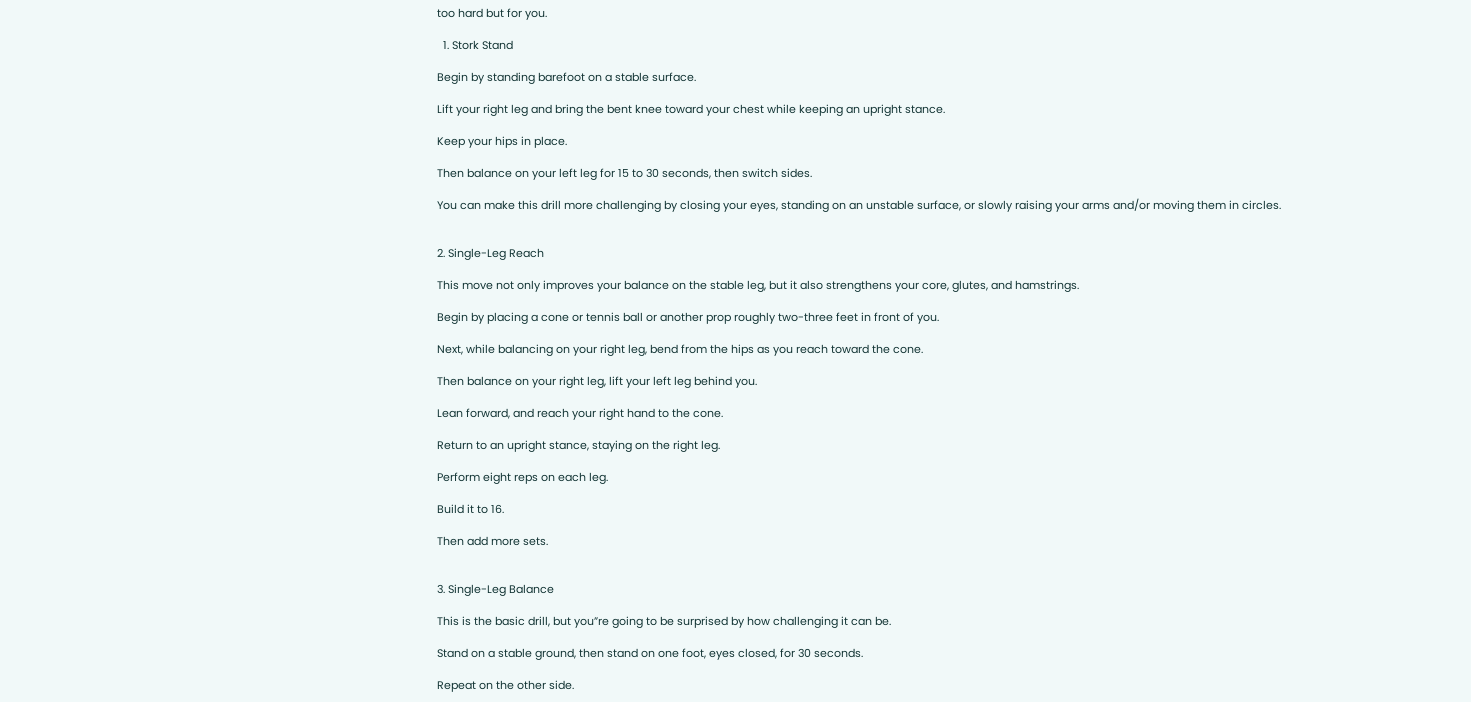too hard but for you.

  1. Stork Stand

Begin by standing barefoot on a stable surface.

Lift your right leg and bring the bent knee toward your chest while keeping an upright stance.

Keep your hips in place.

Then balance on your left leg for 15 to 30 seconds, then switch sides.

You can make this drill more challenging by closing your eyes, standing on an unstable surface, or slowly raising your arms and/or moving them in circles.


2. Single-Leg Reach

This move not only improves your balance on the stable leg, but it also strengthens your core, glutes, and hamstrings.

Begin by placing a cone or tennis ball or another prop roughly two-three feet in front of you.

Next, while balancing on your right leg, bend from the hips as you reach toward the cone.

Then balance on your right leg, lift your left leg behind you.

Lean forward, and reach your right hand to the cone.

Return to an upright stance, staying on the right leg.

Perform eight reps on each leg.

Build it to 16.

Then add more sets.


3. Single-Leg Balance

This is the basic drill, but you”re going to be surprised by how challenging it can be.

Stand on a stable ground, then stand on one foot, eyes closed, for 30 seconds.

Repeat on the other side.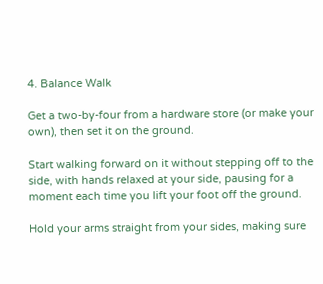4. Balance Walk

Get a two-by-four from a hardware store (or make your own), then set it on the ground.

Start walking forward on it without stepping off to the side, with hands relaxed at your side, pausing for a moment each time you lift your foot off the ground.

Hold your arms straight from your sides, making sure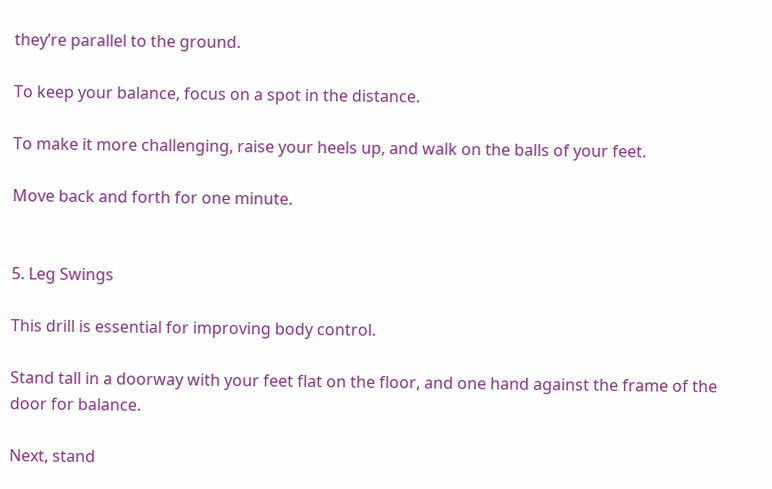they’re parallel to the ground.

To keep your balance, focus on a spot in the distance.

To make it more challenging, raise your heels up, and walk on the balls of your feet.

Move back and forth for one minute.


5. Leg Swings

This drill is essential for improving body control.

Stand tall in a doorway with your feet flat on the floor, and one hand against the frame of the door for balance.

Next, stand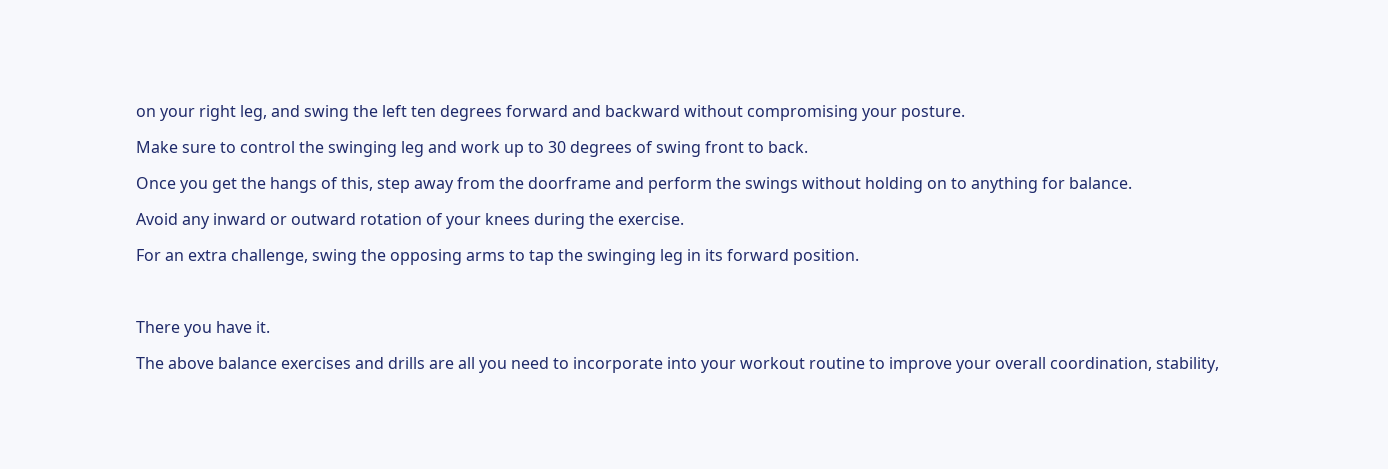on your right leg, and swing the left ten degrees forward and backward without compromising your posture.

Make sure to control the swinging leg and work up to 30 degrees of swing front to back.

Once you get the hangs of this, step away from the doorframe and perform the swings without holding on to anything for balance.

Avoid any inward or outward rotation of your knees during the exercise.

For an extra challenge, swing the opposing arms to tap the swinging leg in its forward position.



There you have it.

The above balance exercises and drills are all you need to incorporate into your workout routine to improve your overall coordination, stability,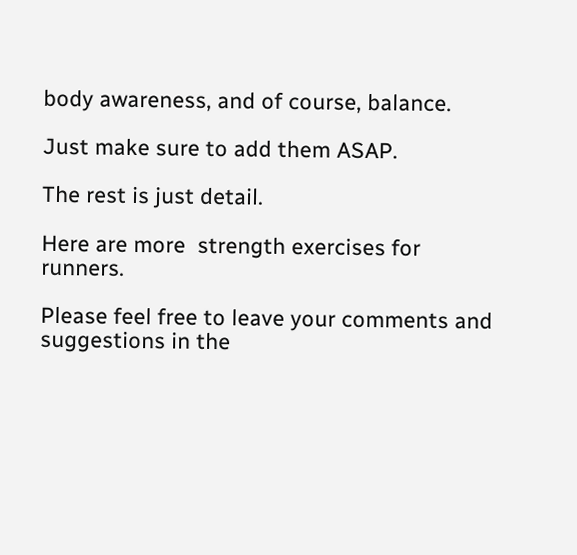body awareness, and of course, balance.

Just make sure to add them ASAP.

The rest is just detail.

Here are more  strength exercises for runners.

Please feel free to leave your comments and suggestions in the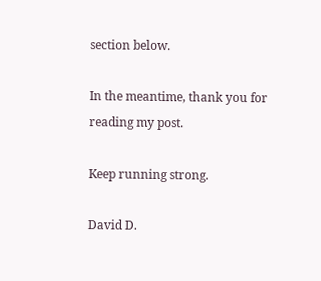section below.

In the meantime, thank you for reading my post.

Keep running strong.

David D.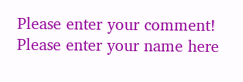Please enter your comment!
Please enter your name here